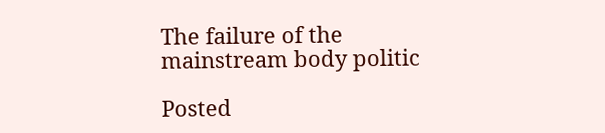The failure of the mainstream body politic

Posted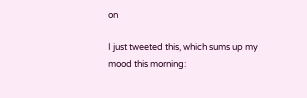on

I just tweeted this, which sums up my mood this morning: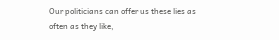Our politicians can offer us these lies as often as they like,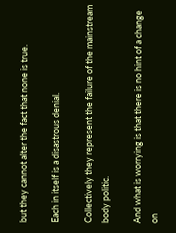but they cannot alter the fact that none is true.

Each in itself is a disastrous denial.

Collectively they represent the failure of the mainstream body politic.

And what is worrying is that there is no hint of a change on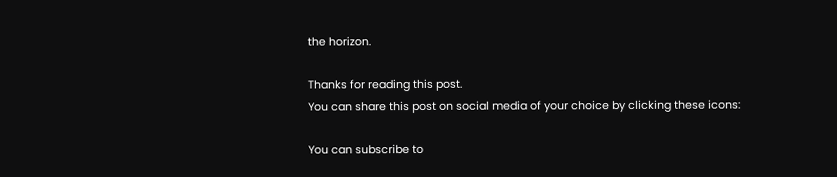the horizon.

Thanks for reading this post.
You can share this post on social media of your choice by clicking these icons:

You can subscribe to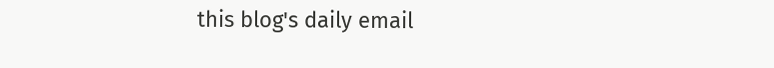this blog's daily email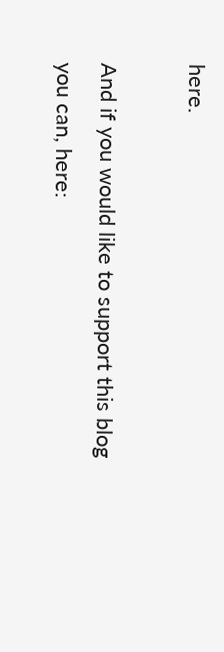here.

And if you would like to support this blog you can, here: